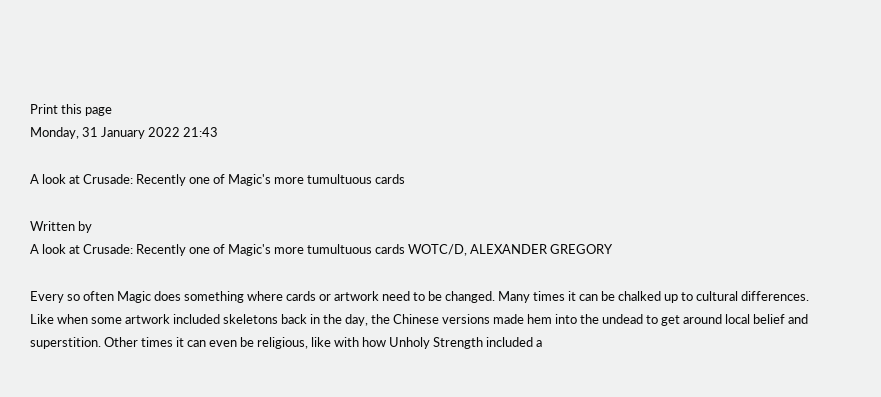Print this page
Monday, 31 January 2022 21:43

A look at Crusade: Recently one of Magic's more tumultuous cards

Written by
A look at Crusade: Recently one of Magic's more tumultuous cards WOTC/D, ALEXANDER GREGORY

Every so often Magic does something where cards or artwork need to be changed. Many times it can be chalked up to cultural differences. Like when some artwork included skeletons back in the day, the Chinese versions made hem into the undead to get around local belief and superstition. Other times it can even be religious, like with how Unholy Strength included a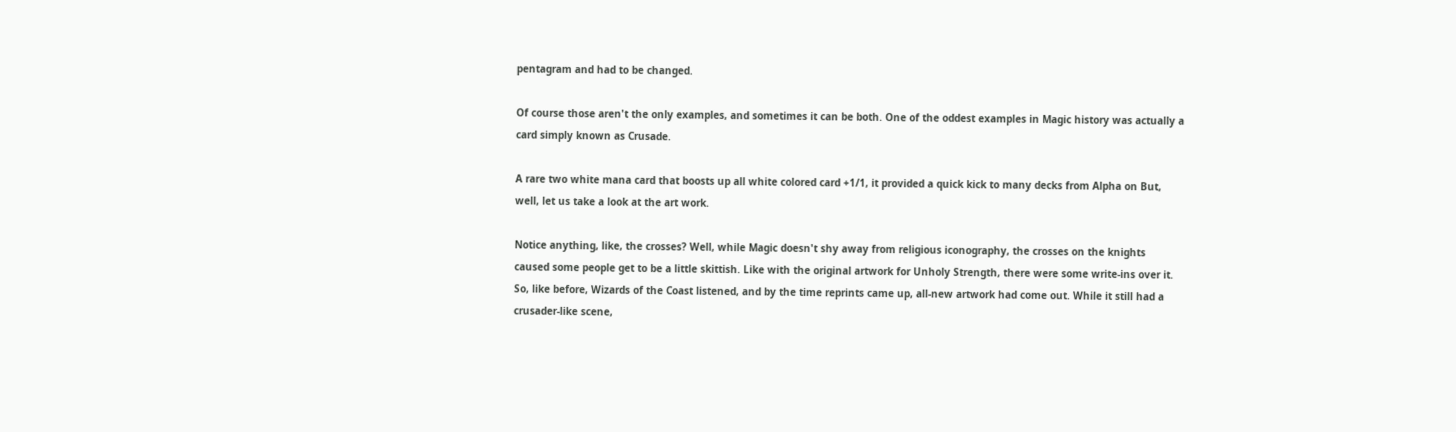pentagram and had to be changed.

Of course those aren't the only examples, and sometimes it can be both. One of the oddest examples in Magic history was actually a card simply known as Crusade.

A rare two white mana card that boosts up all white colored card +1/1, it provided a quick kick to many decks from Alpha on But, well, let us take a look at the art work.

Notice anything, like, the crosses? Well, while Magic doesn't shy away from religious iconography, the crosses on the knights caused some people get to be a little skittish. Like with the original artwork for Unholy Strength, there were some write-ins over it. So, like before, Wizards of the Coast listened, and by the time reprints came up, all-new artwork had come out. While it still had a crusader-like scene,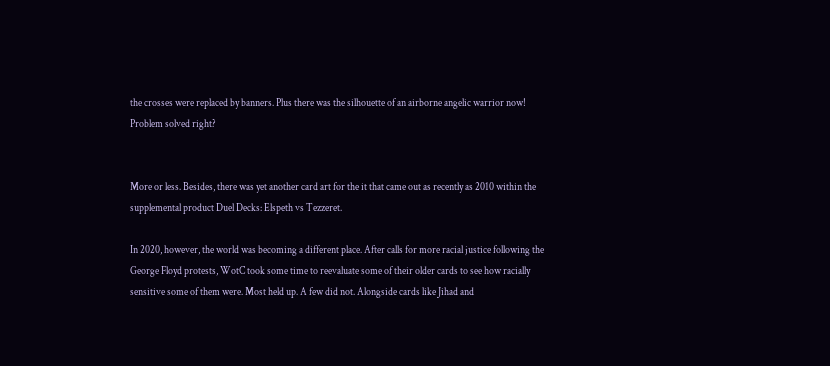the crosses were replaced by banners. Plus there was the silhouette of an airborne angelic warrior now! Problem solved right?


More or less. Besides, there was yet another card art for the it that came out as recently as 2010 within the supplemental product Duel Decks: Elspeth vs Tezzeret.

In 2020, however, the world was becoming a different place. After calls for more racial justice following the George Floyd protests, WotC took some time to reevaluate some of their older cards to see how racially sensitive some of them were. Most held up. A few did not. Alongside cards like Jihad and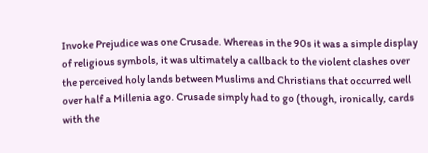Invoke Prejudice was one Crusade. Whereas in the 90s it was a simple display of religious symbols, it was ultimately a callback to the violent clashes over the perceived holy lands between Muslims and Christians that occurred well over half a Millenia ago. Crusade simply had to go (though, ironically, cards with the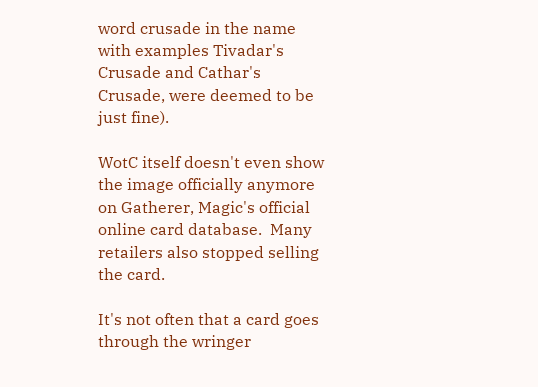word crusade in the name with examples Tivadar's Crusade and Cathar's Crusade, were deemed to be just fine).

WotC itself doesn't even show the image officially anymore on Gatherer, Magic's official online card database.  Many retailers also stopped selling the card.

It's not often that a card goes through the wringer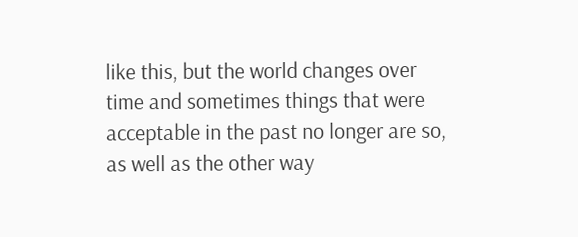like this, but the world changes over time and sometimes things that were acceptable in the past no longer are so, as well as the other way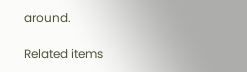around.

Related items